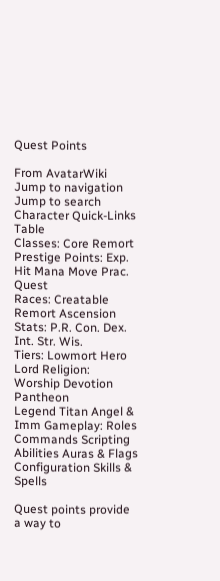Quest Points

From AvatarWiki
Jump to navigation Jump to search
Character Quick-Links Table
Classes: Core Remort Prestige Points: Exp. Hit Mana Move Prac. Quest
Races: Creatable Remort Ascension Stats: P.R. Con. Dex. Int. Str. Wis.
Tiers: Lowmort Hero Lord Religion: Worship Devotion Pantheon
Legend Titan Angel & Imm Gameplay: Roles Commands Scripting
Abilities Auras & Flags Configuration Skills & Spells

Quest points provide a way to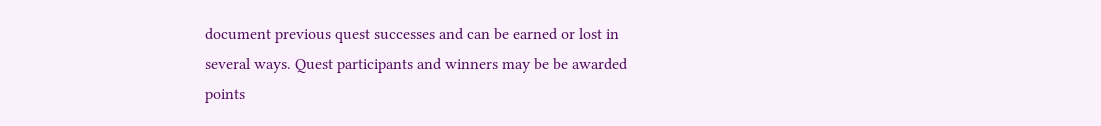document previous quest successes and can be earned or lost in several ways. Quest participants and winners may be be awarded points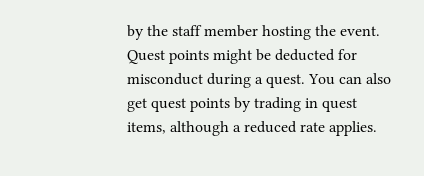by the staff member hosting the event. Quest points might be deducted for misconduct during a quest. You can also get quest points by trading in quest items, although a reduced rate applies.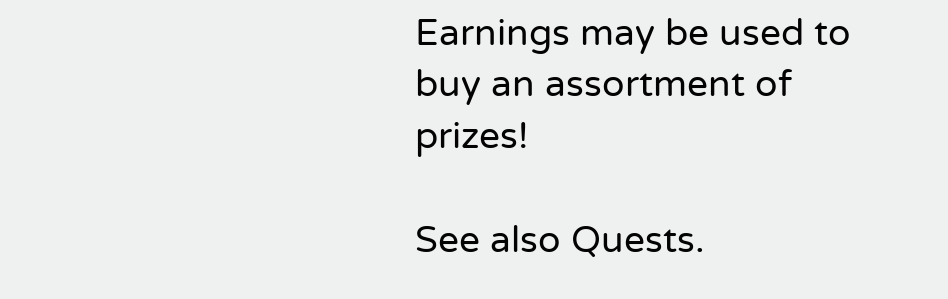Earnings may be used to buy an assortment of prizes!

See also Quests.